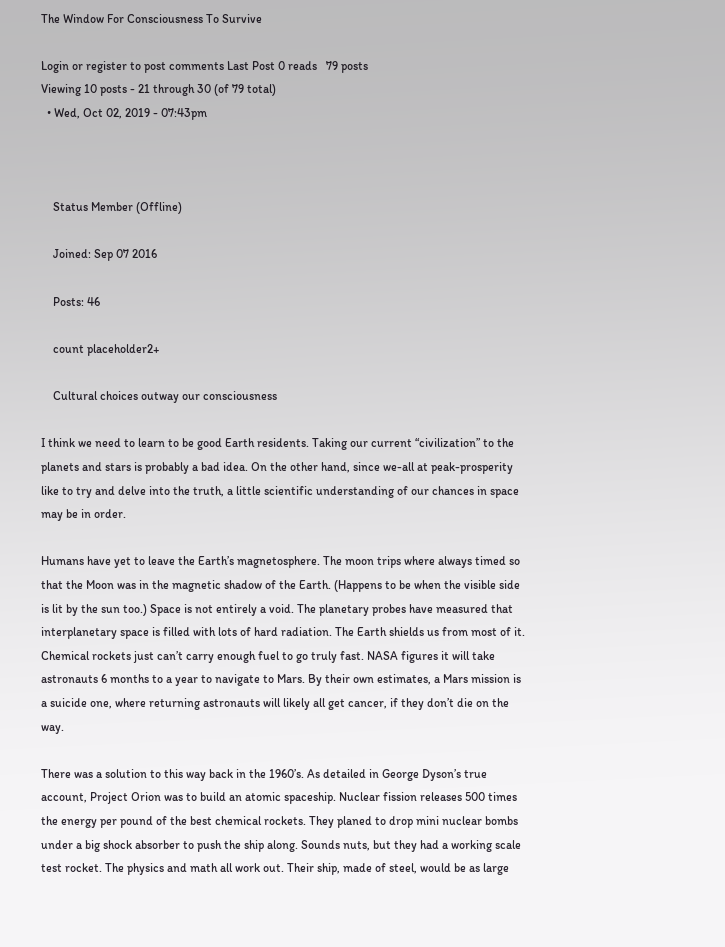The Window For Consciousness To Survive

Login or register to post comments Last Post 0 reads   79 posts
Viewing 10 posts - 21 through 30 (of 79 total)
  • Wed, Oct 02, 2019 - 07:43pm



    Status Member (Offline)

    Joined: Sep 07 2016

    Posts: 46

    count placeholder2+

    Cultural choices outway our consciousness

I think we need to learn to be good Earth residents. Taking our current “civilization” to the planets and stars is probably a bad idea. On the other hand, since we-all at peak-prosperity like to try and delve into the truth, a little scientific understanding of our chances in space may be in order.

Humans have yet to leave the Earth’s magnetosphere. The moon trips where always timed so that the Moon was in the magnetic shadow of the Earth. (Happens to be when the visible side is lit by the sun too.) Space is not entirely a void. The planetary probes have measured that interplanetary space is filled with lots of hard radiation. The Earth shields us from most of it. Chemical rockets just can’t carry enough fuel to go truly fast. NASA figures it will take astronauts 6 months to a year to navigate to Mars. By their own estimates, a Mars mission is a suicide one, where returning astronauts will likely all get cancer, if they don’t die on the way.

There was a solution to this way back in the 1960’s. As detailed in George Dyson’s true account, Project Orion was to build an atomic spaceship. Nuclear fission releases 500 times the energy per pound of the best chemical rockets. They planed to drop mini nuclear bombs under a big shock absorber to push the ship along. Sounds nuts, but they had a working scale test rocket. The physics and math all work out. Their ship, made of steel, would be as large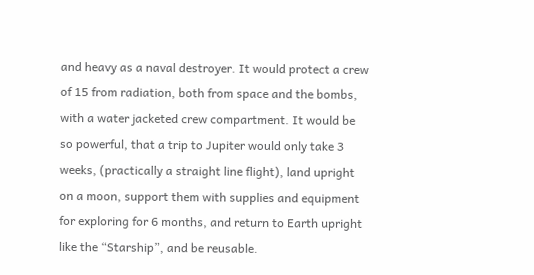and heavy as a naval destroyer. It would protect a crew of 15 from radiation, both from space and the bombs, with a water jacketed crew compartment. It would be so powerful, that a trip to Jupiter would only take 3 weeks, (practically a straight line flight), land upright on a moon, support them with supplies and equipment for exploring for 6 months, and return to Earth upright like the “Starship”, and be reusable.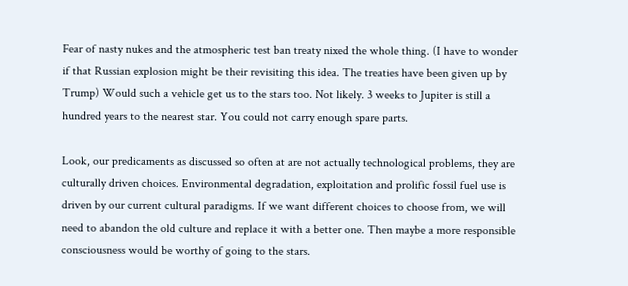Fear of nasty nukes and the atmospheric test ban treaty nixed the whole thing. (I have to wonder if that Russian explosion might be their revisiting this idea. The treaties have been given up by Trump) Would such a vehicle get us to the stars too. Not likely. 3 weeks to Jupiter is still a hundred years to the nearest star. You could not carry enough spare parts.

Look, our predicaments as discussed so often at are not actually technological problems, they are culturally driven choices. Environmental degradation, exploitation and prolific fossil fuel use is driven by our current cultural paradigms. If we want different choices to choose from, we will need to abandon the old culture and replace it with a better one. Then maybe a more responsible consciousness would be worthy of going to the stars.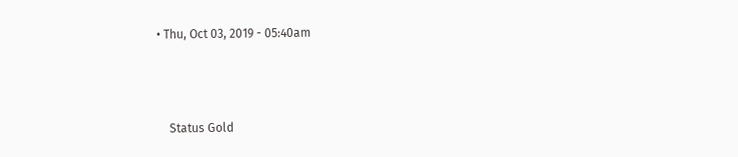• Thu, Oct 03, 2019 - 05:40am



    Status Gold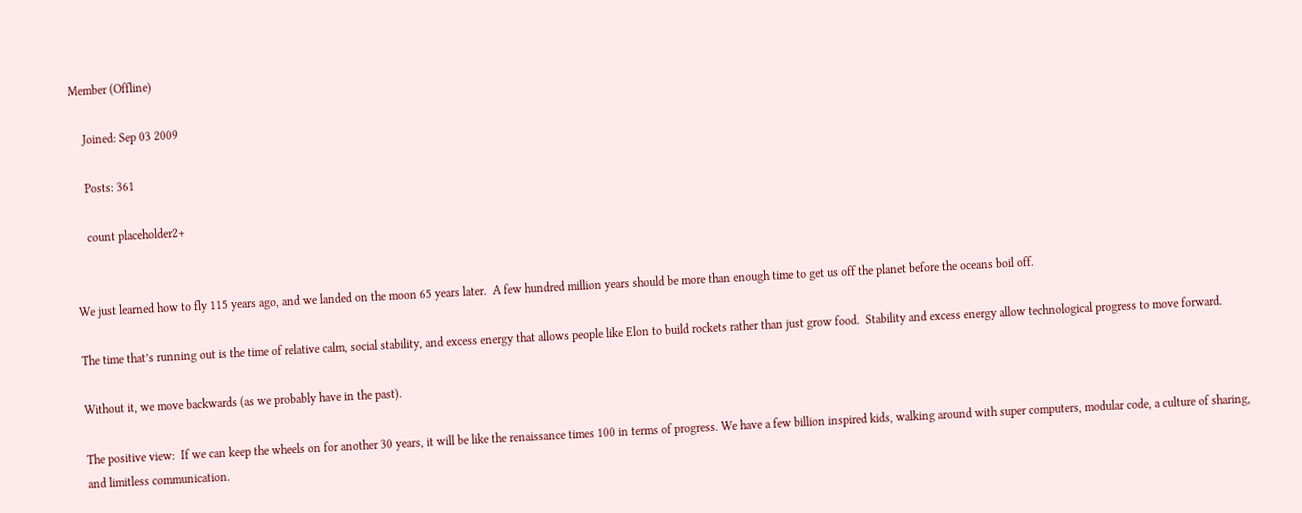Member (Offline)

    Joined: Sep 03 2009

    Posts: 361

    count placeholder2+


We just learned how to fly 115 years ago, and we landed on the moon 65 years later.  A few hundred million years should be more than enough time to get us off the planet before the oceans boil off.

The time that’s running out is the time of relative calm, social stability, and excess energy that allows people like Elon to build rockets rather than just grow food.  Stability and excess energy allow technological progress to move forward.

Without it, we move backwards (as we probably have in the past).

The positive view:  If we can keep the wheels on for another 30 years, it will be like the renaissance times 100 in terms of progress. We have a few billion inspired kids, walking around with super computers, modular code, a culture of sharing, and limitless communication.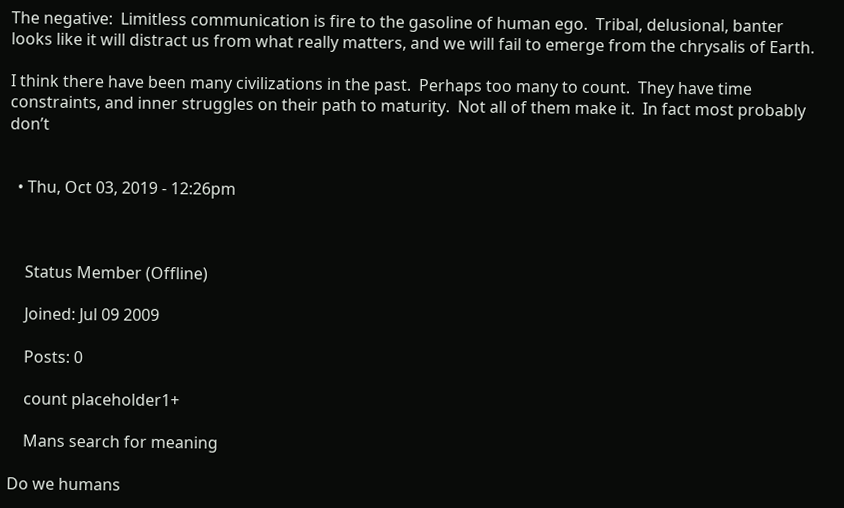The negative:  Limitless communication is fire to the gasoline of human ego.  Tribal, delusional, banter looks like it will distract us from what really matters, and we will fail to emerge from the chrysalis of Earth.

I think there have been many civilizations in the past.  Perhaps too many to count.  They have time constraints, and inner struggles on their path to maturity.  Not all of them make it.  In fact most probably don’t


  • Thu, Oct 03, 2019 - 12:26pm



    Status Member (Offline)

    Joined: Jul 09 2009

    Posts: 0

    count placeholder1+

    Mans search for meaning

Do we humans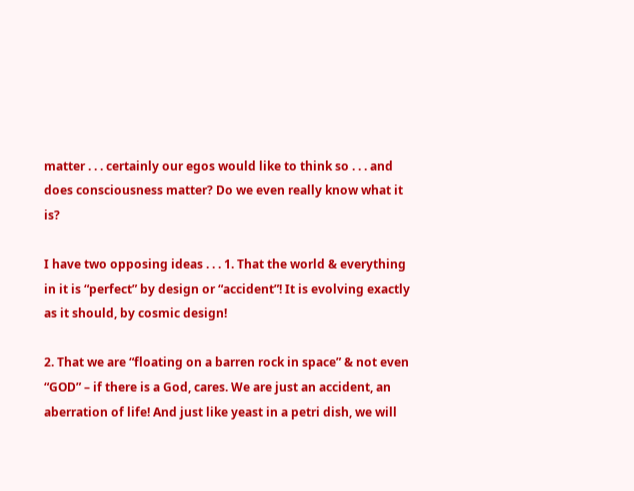matter . . . certainly our egos would like to think so . . . and does consciousness matter? Do we even really know what it is?

I have two opposing ideas . . . 1. That the world & everything in it is “perfect” by design or “accident”! It is evolving exactly as it should, by cosmic design!

2. That we are “floating on a barren rock in space” & not even “GOD” – if there is a God, cares. We are just an accident, an aberration of life! And just like yeast in a petri dish, we will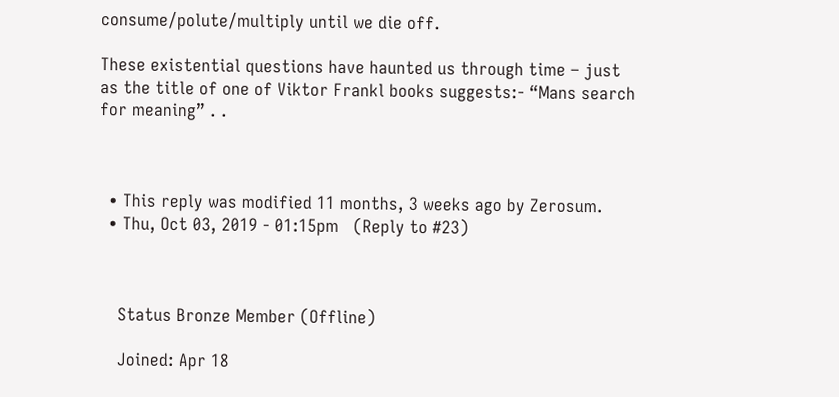consume/polute/multiply until we die off.

These existential questions have haunted us through time – just as the title of one of Viktor Frankl books suggests:- “Mans search for meaning” . .



  • This reply was modified 11 months, 3 weeks ago by Zerosum.
  • Thu, Oct 03, 2019 - 01:15pm   (Reply to #23)



    Status Bronze Member (Offline)

    Joined: Apr 18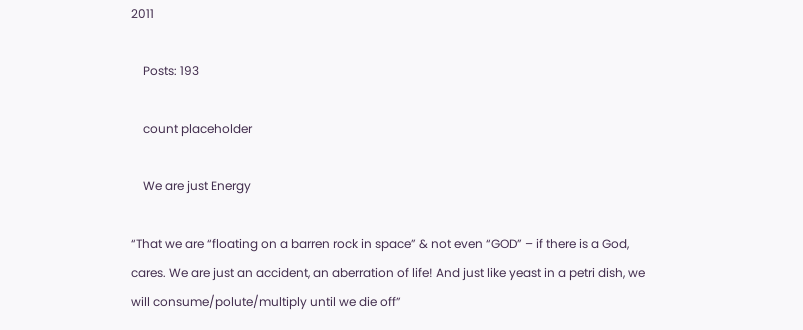2011

    Posts: 193

    count placeholder

    We are just Energy

“That we are “floating on a barren rock in space” & not even “GOD” – if there is a God, cares. We are just an accident, an aberration of life! And just like yeast in a petri dish, we will consume/polute/multiply until we die off”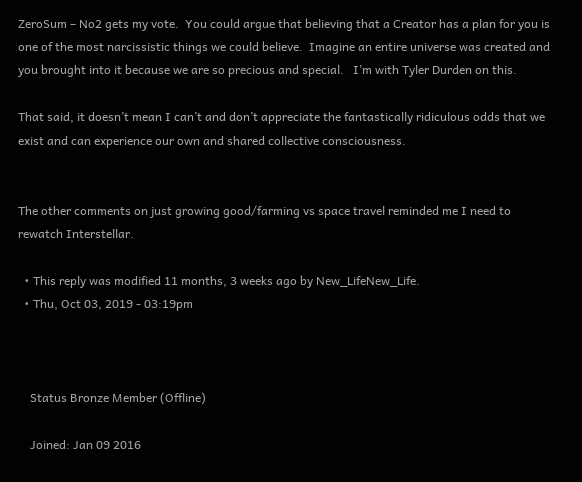ZeroSum – No2 gets my vote.  You could argue that believing that a Creator has a plan for you is one of the most narcissistic things we could believe.  Imagine an entire universe was created and you brought into it because we are so precious and special.   I’m with Tyler Durden on this.

That said, it doesn’t mean I can’t and don’t appreciate the fantastically ridiculous odds that we exist and can experience our own and shared collective consciousness.


The other comments on just growing good/farming vs space travel reminded me I need to rewatch Interstellar.

  • This reply was modified 11 months, 3 weeks ago by New_LifeNew_Life.
  • Thu, Oct 03, 2019 - 03:19pm



    Status Bronze Member (Offline)

    Joined: Jan 09 2016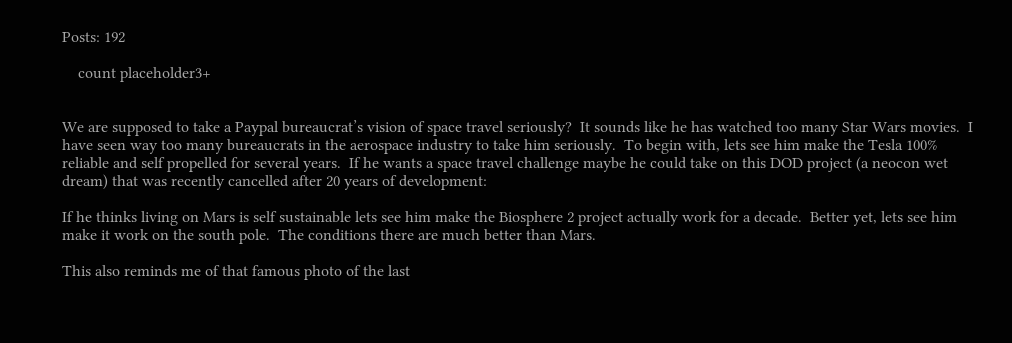Posts: 192

    count placeholder3+


We are supposed to take a Paypal bureaucrat’s vision of space travel seriously?  It sounds like he has watched too many Star Wars movies.  I have seen way too many bureaucrats in the aerospace industry to take him seriously.  To begin with, lets see him make the Tesla 100% reliable and self propelled for several years.  If he wants a space travel challenge maybe he could take on this DOD project (a neocon wet dream) that was recently cancelled after 20 years of development:

If he thinks living on Mars is self sustainable lets see him make the Biosphere 2 project actually work for a decade.  Better yet, lets see him make it work on the south pole.  The conditions there are much better than Mars.

This also reminds me of that famous photo of the last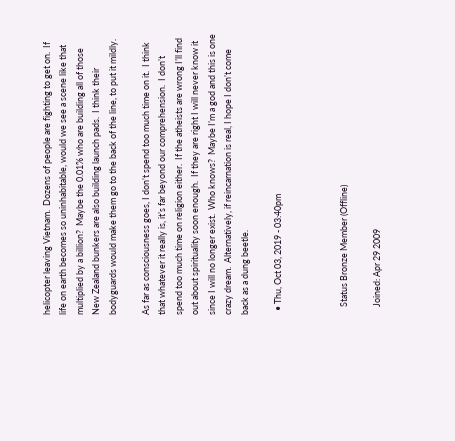helicopter leaving Vietnam.  Dozens of people are fighting to get on.  If life on earth becomes so uninhabitable, would we see a scene like that multiplied by a billion?  Maybe the 0.01% who are building all of those New Zealand bunkers are also building launch pads.  I think their bodyguards would make them go to the back of the line, to put it mildly.

As far as consciousness goes, I don’t spend too much time on it.  I think that whatever it really is, it’s far beyond our comprehension.  I don’t spend too much time on religion either.  If the atheists are wrong I’ll find out about spirituality soon enough.  If they are right I will never know it since I will no longer exist.  Who knows?  Maybe I’m a god and this is one crazy dream.  Alternatively, if reincarnation is real, I hope I don’t come back as a dung beetle.

  • Thu, Oct 03, 2019 - 03:40pm



    Status Bronze Member (Offline)

    Joined: Apr 29 2009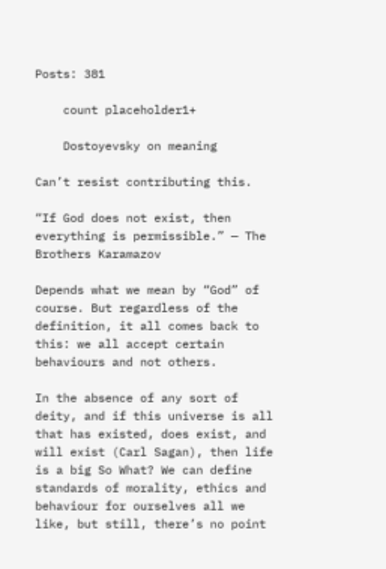Posts: 381

    count placeholder1+

    Dostoyevsky on meaning

Can’t resist contributing this.

“If God does not exist, then everything is permissible.” — The Brothers Karamazov

Depends what we mean by “God” of course. But regardless of the definition, it all comes back to this: we all accept certain behaviours and not others.

In the absence of any sort of deity, and if this universe is all that has existed, does exist, and will exist (Carl Sagan), then life is a big So What? We can define standards of morality, ethics and behaviour for ourselves all we like, but still, there’s no point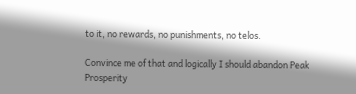to it, no rewards, no punishments, no telos.

Convince me of that and logically I should abandon Peak Prosperity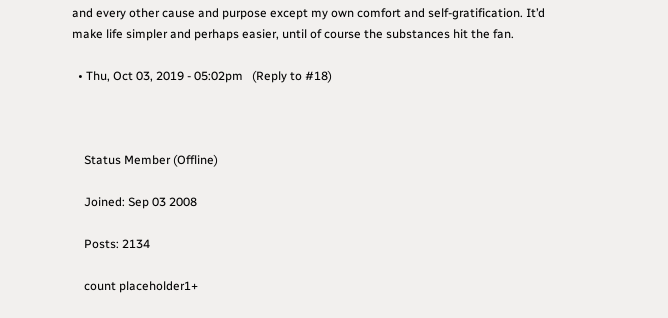and every other cause and purpose except my own comfort and self-gratification. It’d make life simpler and perhaps easier, until of course the substances hit the fan.

  • Thu, Oct 03, 2019 - 05:02pm   (Reply to #18)



    Status Member (Offline)

    Joined: Sep 03 2008

    Posts: 2134

    count placeholder1+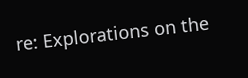re: Explorations on the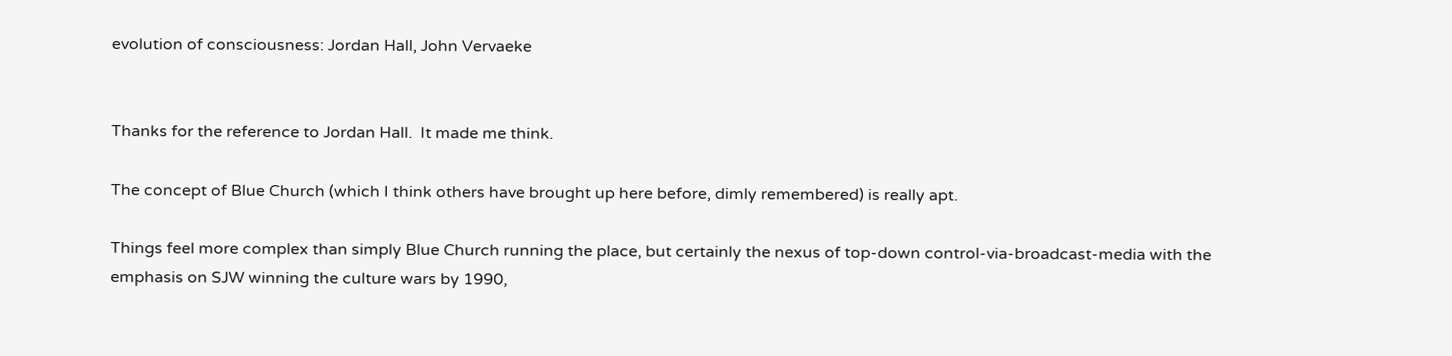evolution of consciousness: Jordan Hall, John Vervaeke


Thanks for the reference to Jordan Hall.  It made me think.

The concept of Blue Church (which I think others have brought up here before, dimly remembered) is really apt.

Things feel more complex than simply Blue Church running the place, but certainly the nexus of top-down control-via-broadcast-media with the emphasis on SJW winning the culture wars by 1990,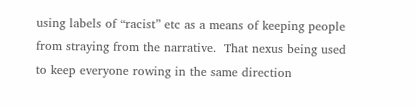using labels of “racist” etc as a means of keeping people from straying from the narrative.  That nexus being used to keep everyone rowing in the same direction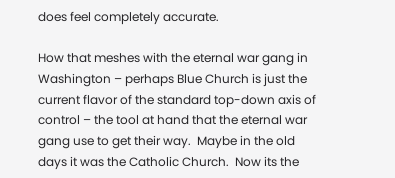does feel completely accurate.

How that meshes with the eternal war gang in Washington – perhaps Blue Church is just the current flavor of the standard top-down axis of control – the tool at hand that the eternal war gang use to get their way.  Maybe in the old days it was the Catholic Church.  Now its the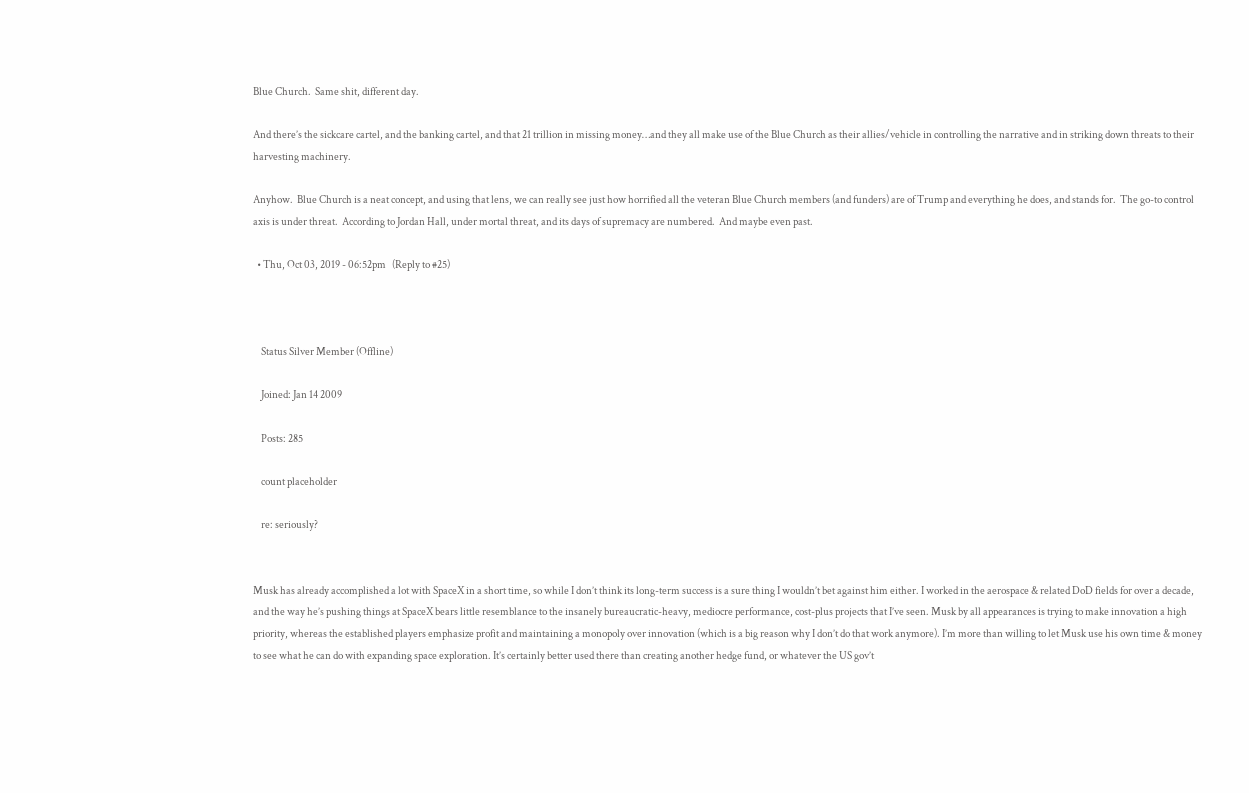Blue Church.  Same shit, different day.

And there’s the sickcare cartel, and the banking cartel, and that 21 trillion in missing money…and they all make use of the Blue Church as their allies/vehicle in controlling the narrative and in striking down threats to their harvesting machinery.

Anyhow.  Blue Church is a neat concept, and using that lens, we can really see just how horrified all the veteran Blue Church members (and funders) are of Trump and everything he does, and stands for.  The go-to control axis is under threat.  According to Jordan Hall, under mortal threat, and its days of supremacy are numbered.  And maybe even past.

  • Thu, Oct 03, 2019 - 06:52pm   (Reply to #25)



    Status Silver Member (Offline)

    Joined: Jan 14 2009

    Posts: 285

    count placeholder

    re: seriously?


Musk has already accomplished a lot with SpaceX in a short time, so while I don’t think its long-term success is a sure thing I wouldn’t bet against him either. I worked in the aerospace & related DoD fields for over a decade, and the way he’s pushing things at SpaceX bears little resemblance to the insanely bureaucratic-heavy, mediocre performance, cost-plus projects that I’ve seen. Musk by all appearances is trying to make innovation a high priority, whereas the established players emphasize profit and maintaining a monopoly over innovation (which is a big reason why I don’t do that work anymore). I’m more than willing to let Musk use his own time & money to see what he can do with expanding space exploration. It’s certainly better used there than creating another hedge fund, or whatever the US gov’t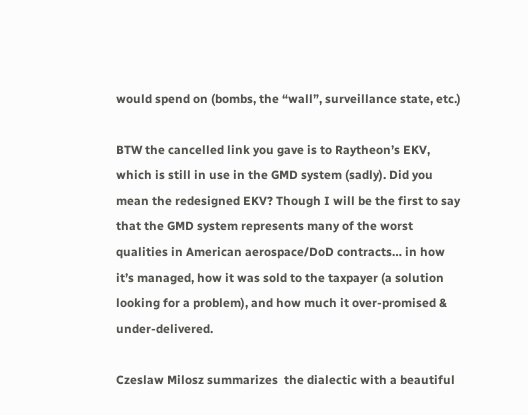would spend on (bombs, the “wall”, surveillance state, etc.)

BTW the cancelled link you gave is to Raytheon’s EKV, which is still in use in the GMD system (sadly). Did you mean the redesigned EKV? Though I will be the first to say that the GMD system represents many of the worst qualities in American aerospace/DoD contracts… in how it’s managed, how it was sold to the taxpayer (a solution looking for a problem), and how much it over-promised & under-delivered.

Czeslaw Milosz summarizes  the dialectic with a beautiful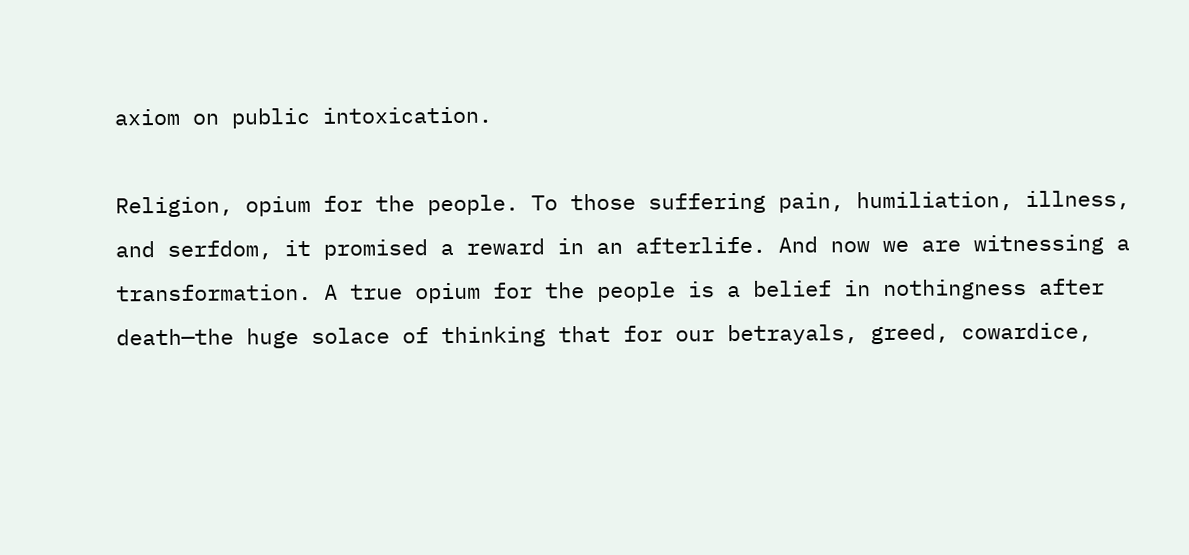axiom on public intoxication.

Religion, opium for the people. To those suffering pain, humiliation, illness, and serfdom, it promised a reward in an afterlife. And now we are witnessing a transformation. A true opium for the people is a belief in nothingness after death—the huge solace of thinking that for our betrayals, greed, cowardice,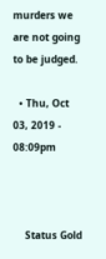murders we are not going to be judged.

  • Thu, Oct 03, 2019 - 08:09pm



    Status Gold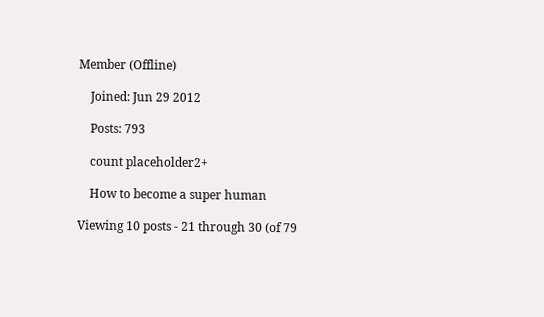Member (Offline)

    Joined: Jun 29 2012

    Posts: 793

    count placeholder2+

    How to become a super human

Viewing 10 posts - 21 through 30 (of 79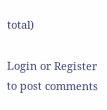total)

Login or Register to post comments